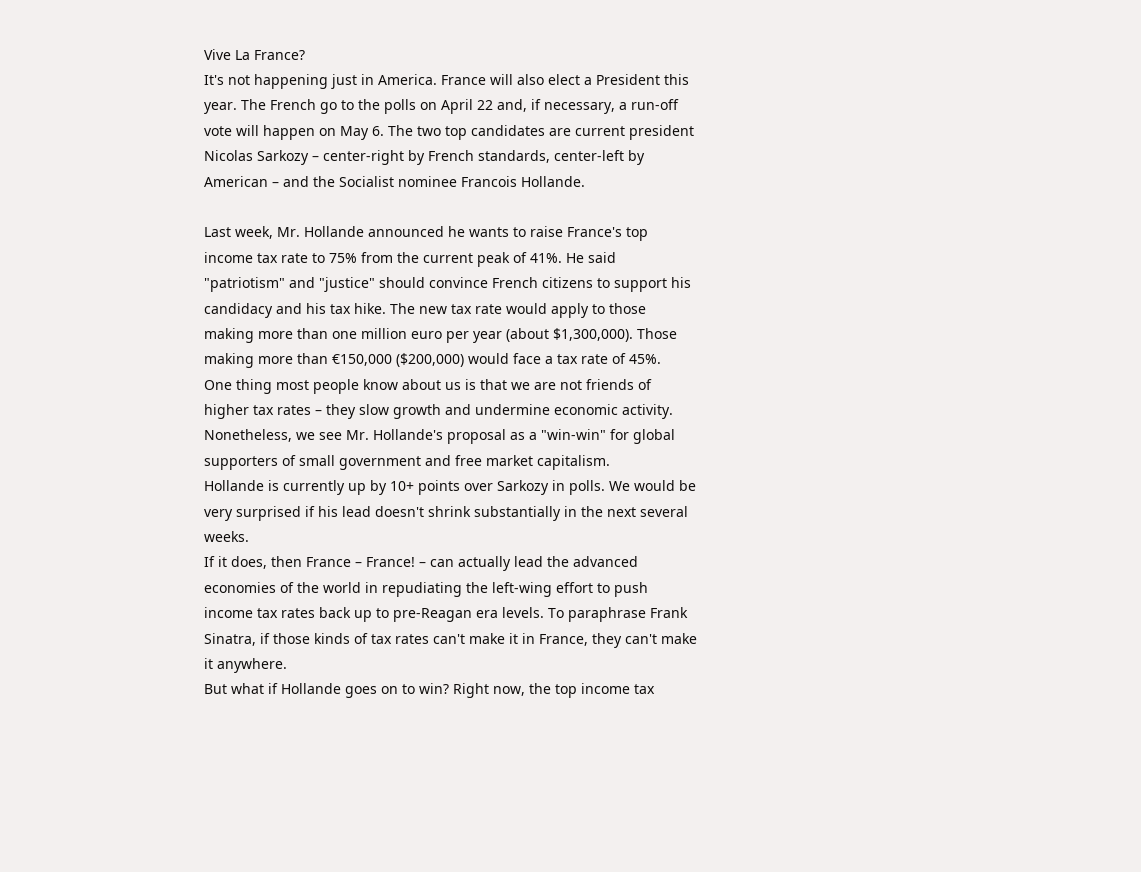Vive La France?
It's not happening just in America. France will also elect a President this year. The French go to the polls on April 22 and, if necessary, a run-off vote will happen on May 6. The two top candidates are current president Nicolas Sarkozy – center-right by French standards, center-left by American – and the Socialist nominee Francois Hollande.

Last week, Mr. Hollande announced he wants to raise France's top income tax rate to 75% from the current peak of 41%. He said "patriotism" and "justice" should convince French citizens to support his candidacy and his tax hike. The new tax rate would apply to those making more than one million euro per year (about $1,300,000). Those making more than €150,000 ($200,000) would face a tax rate of 45%.
One thing most people know about us is that we are not friends of higher tax rates – they slow growth and undermine economic activity. Nonetheless, we see Mr. Hollande's proposal as a "win-win" for global supporters of small government and free market capitalism.
Hollande is currently up by 10+ points over Sarkozy in polls. We would be very surprised if his lead doesn't shrink substantially in the next several weeks.
If it does, then France – France! – can actually lead the advanced economies of the world in repudiating the left-wing effort to push income tax rates back up to pre-Reagan era levels. To paraphrase Frank Sinatra, if those kinds of tax rates can't make it in France, they can't make it anywhere.
But what if Hollande goes on to win? Right now, the top income tax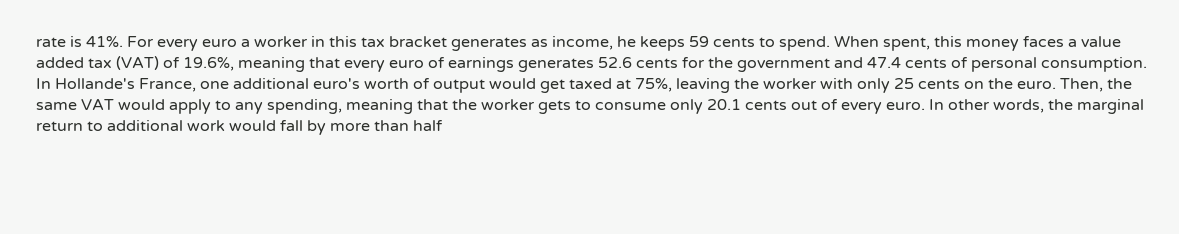rate is 41%. For every euro a worker in this tax bracket generates as income, he keeps 59 cents to spend. When spent, this money faces a value added tax (VAT) of 19.6%, meaning that every euro of earnings generates 52.6 cents for the government and 47.4 cents of personal consumption.
In Hollande's France, one additional euro's worth of output would get taxed at 75%, leaving the worker with only 25 cents on the euro. Then, the same VAT would apply to any spending, meaning that the worker gets to consume only 20.1 cents out of every euro. In other words, the marginal return to additional work would fall by more than half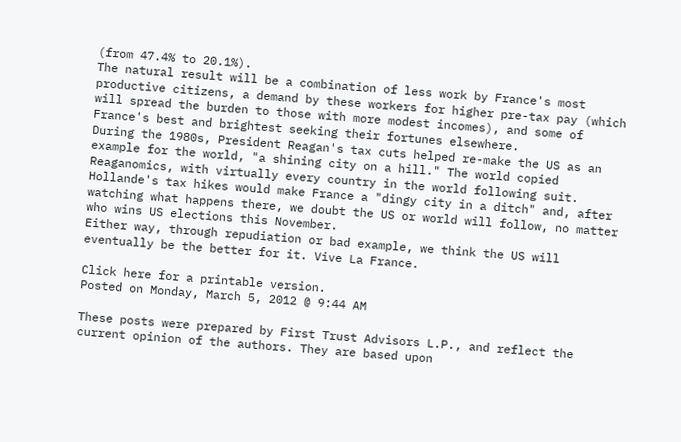(from 47.4% to 20.1%).
The natural result will be a combination of less work by France's most productive citizens, a demand by these workers for higher pre-tax pay (which will spread the burden to those with more modest incomes), and some of France's best and brightest seeking their fortunes elsewhere.
During the 1980s, President Reagan's tax cuts helped re-make the US as an example for the world, "a shining city on a hill." The world copied Reaganomics, with virtually every country in the world following suit. Hollande's tax hikes would make France a "dingy city in a ditch" and, after watching what happens there, we doubt the US or world will follow, no matter who wins US elections this November.
Either way, through repudiation or bad example, we think the US will eventually be the better for it. Vive La France.

Click here for a printable version.
Posted on Monday, March 5, 2012 @ 9:44 AM

These posts were prepared by First Trust Advisors L.P., and reflect the current opinion of the authors. They are based upon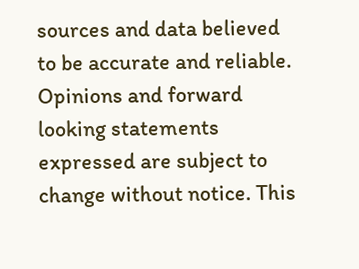sources and data believed to be accurate and reliable. Opinions and forward looking statements expressed are subject to change without notice. This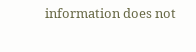information does not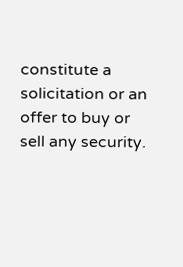constitute a solicitation or an offer to buy or sell any security.